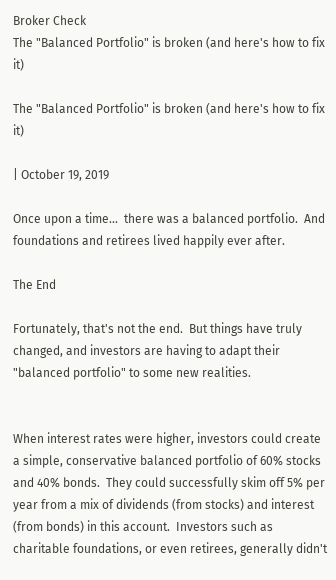Broker Check
The "Balanced Portfolio" is broken (and here's how to fix it)

The "Balanced Portfolio" is broken (and here's how to fix it)

| October 19, 2019

Once upon a time...  there was a balanced portfolio.  And foundations and retirees lived happily ever after.

The End

Fortunately, that's not the end.  But things have truly changed, and investors are having to adapt their "balanced portfolio" to some new realities.


When interest rates were higher, investors could create a simple, conservative balanced portfolio of 60% stocks and 40% bonds.  They could successfully skim off 5% per year from a mix of dividends (from stocks) and interest (from bonds) in this account.  Investors such as charitable foundations, or even retirees, generally didn't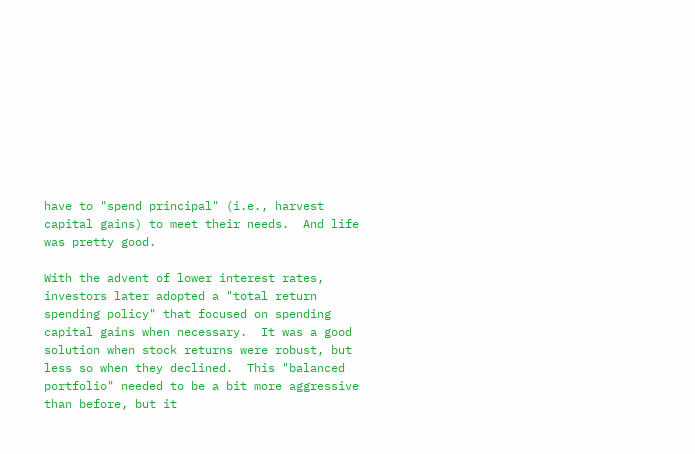have to "spend principal" (i.e., harvest capital gains) to meet their needs.  And life was pretty good.

With the advent of lower interest rates, investors later adopted a "total return spending policy" that focused on spending capital gains when necessary.  It was a good solution when stock returns were robust, but less so when they declined.  This "balanced portfolio" needed to be a bit more aggressive than before, but it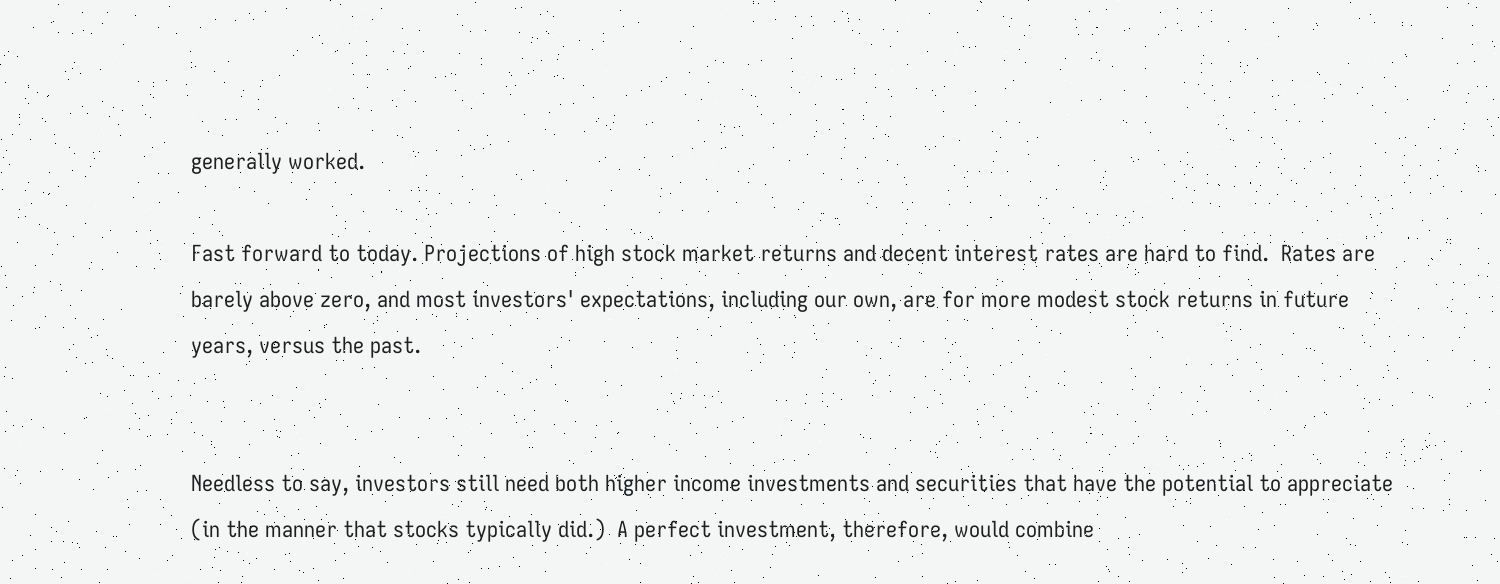generally worked.

Fast forward to today. Projections of high stock market returns and decent interest rates are hard to find.  Rates are barely above zero, and most investors' expectations, including our own, are for more modest stock returns in future years, versus the past.


Needless to say, investors still need both higher income investments and securities that have the potential to appreciate (in the manner that stocks typically did.)  A perfect investment, therefore, would combine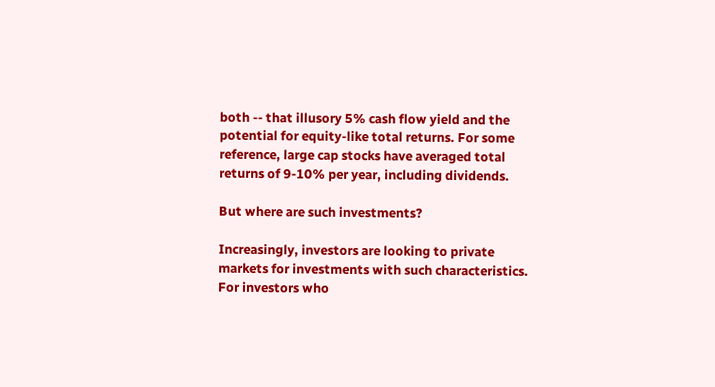both -- that illusory 5% cash flow yield and the potential for equity-like total returns. For some reference, large cap stocks have averaged total returns of 9-10% per year, including dividends.

But where are such investments?

Increasingly, investors are looking to private markets for investments with such characteristics. For investors who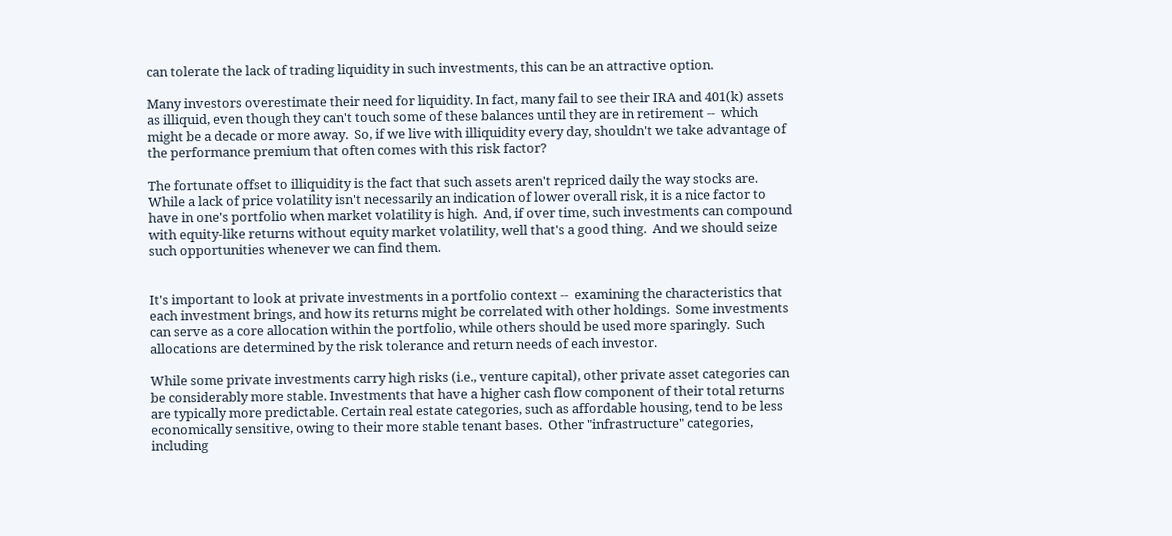can tolerate the lack of trading liquidity in such investments, this can be an attractive option.

Many investors overestimate their need for liquidity. In fact, many fail to see their IRA and 401(k) assets as illiquid, even though they can't touch some of these balances until they are in retirement --  which might be a decade or more away.  So, if we live with illiquidity every day, shouldn't we take advantage of the performance premium that often comes with this risk factor?

The fortunate offset to illiquidity is the fact that such assets aren't repriced daily the way stocks are.  While a lack of price volatility isn't necessarily an indication of lower overall risk, it is a nice factor to have in one's portfolio when market volatility is high.  And, if over time, such investments can compound with equity-like returns without equity market volatility, well that's a good thing.  And we should seize such opportunities whenever we can find them.


It's important to look at private investments in a portfolio context --  examining the characteristics that each investment brings, and how its returns might be correlated with other holdings.  Some investments can serve as a core allocation within the portfolio, while others should be used more sparingly.  Such allocations are determined by the risk tolerance and return needs of each investor.

While some private investments carry high risks (i.e., venture capital), other private asset categories can be considerably more stable. Investments that have a higher cash flow component of their total returns are typically more predictable. Certain real estate categories, such as affordable housing, tend to be less economically sensitive, owing to their more stable tenant bases.  Other "infrastructure" categories, including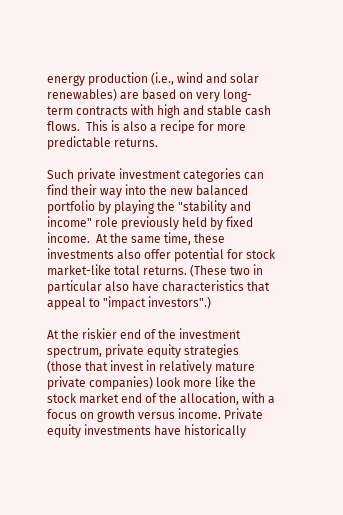energy production (i.e., wind and solar renewables) are based on very long-term contracts with high and stable cash flows.  This is also a recipe for more predictable returns.

Such private investment categories can find their way into the new balanced portfolio by playing the "stability and income" role previously held by fixed income.  At the same time, these investments also offer potential for stock market-like total returns. (These two in particular also have characteristics that appeal to "impact investors".)

At the riskier end of the investment spectrum, private equity strategies (those that invest in relatively mature private companies) look more like the stock market end of the allocation, with a focus on growth versus income. Private equity investments have historically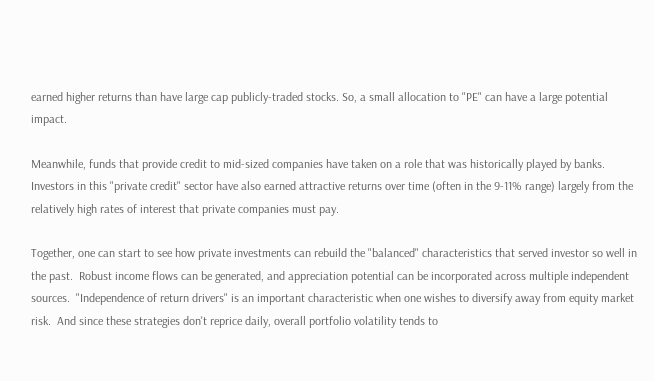earned higher returns than have large cap publicly-traded stocks. So, a small allocation to "PE" can have a large potential impact.

Meanwhile, funds that provide credit to mid-sized companies have taken on a role that was historically played by banks.  Investors in this "private credit" sector have also earned attractive returns over time (often in the 9-11% range) largely from the relatively high rates of interest that private companies must pay.

Together, one can start to see how private investments can rebuild the "balanced" characteristics that served investor so well in the past.  Robust income flows can be generated, and appreciation potential can be incorporated across multiple independent sources.  "Independence of return drivers" is an important characteristic when one wishes to diversify away from equity market risk.  And since these strategies don't reprice daily, overall portfolio volatility tends to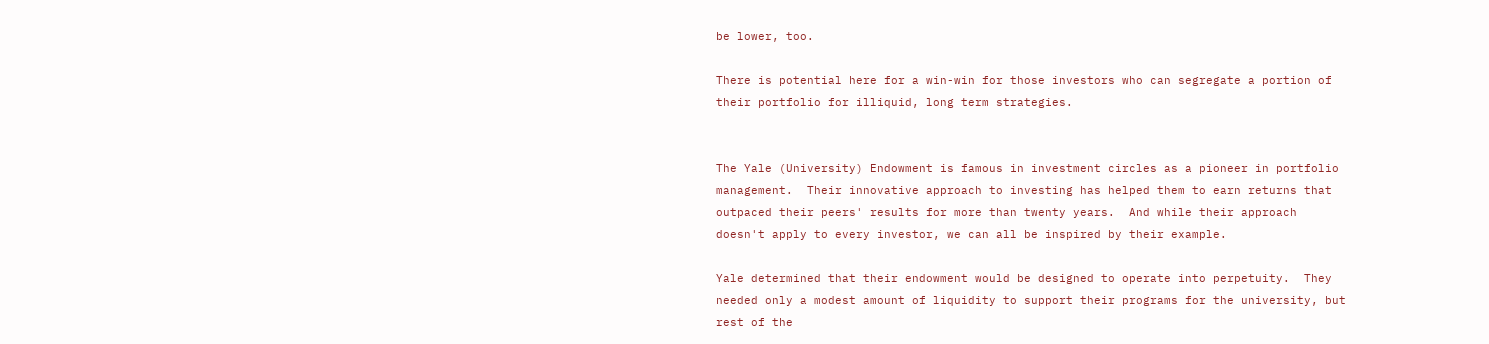be lower, too.

There is potential here for a win-win for those investors who can segregate a portion of their portfolio for illiquid, long term strategies.


The Yale (University) Endowment is famous in investment circles as a pioneer in portfolio management.  Their innovative approach to investing has helped them to earn returns that outpaced their peers' results for more than twenty years.  And while their approach doesn't apply to every investor, we can all be inspired by their example.

Yale determined that their endowment would be designed to operate into perpetuity.  They needed only a modest amount of liquidity to support their programs for the university, but rest of the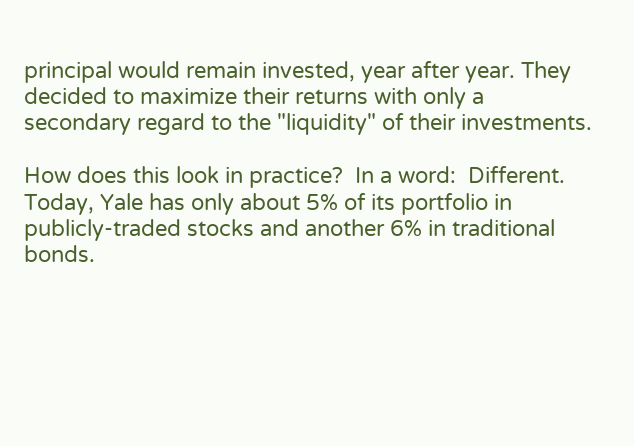principal would remain invested, year after year. They decided to maximize their returns with only a secondary regard to the "liquidity" of their investments.

How does this look in practice?  In a word:  Different.  Today, Yale has only about 5% of its portfolio in publicly-traded stocks and another 6% in traditional bonds.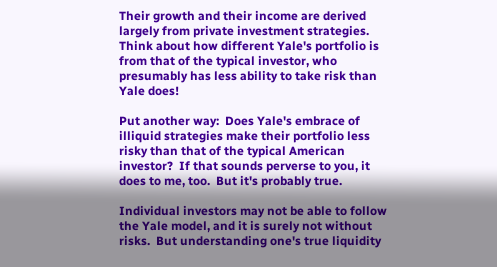Their growth and their income are derived largely from private investment strategies. Think about how different Yale's portfolio is from that of the typical investor, who presumably has less ability to take risk than Yale does!

Put another way:  Does Yale's embrace of illiquid strategies make their portfolio less risky than that of the typical American investor?  If that sounds perverse to you, it does to me, too.  But it's probably true.

Individual investors may not be able to follow the Yale model, and it is surely not without risks.  But understanding one's true liquidity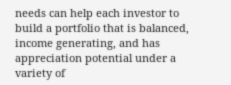needs can help each investor to build a portfolio that is balanced, income generating, and has appreciation potential under a variety of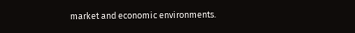market and economic environments.